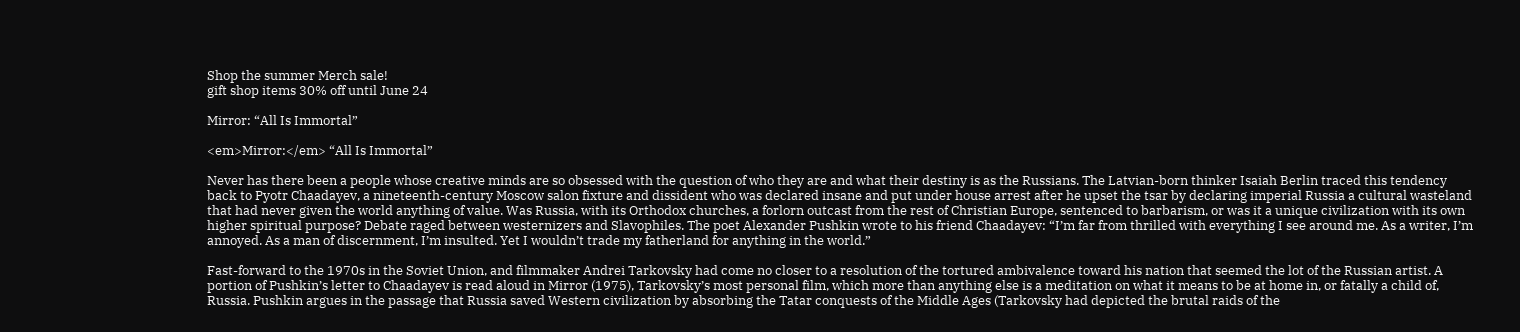Shop the summer Merch sale!
gift shop items 30% off until June 24

Mirror: “All Is Immortal”

<em>Mirror:</em> “All Is Immortal”

Never has there been a people whose creative minds are so obsessed with the question of who they are and what their destiny is as the Russians. The Latvian-born thinker Isaiah Berlin traced this tendency back to Pyotr Chaadayev, a nineteenth-century Moscow salon fixture and dissident who was declared insane and put under house arrest after he upset the tsar by declaring imperial Russia a cultural wasteland that had never given the world anything of value. Was Russia, with its Orthodox churches, a forlorn outcast from the rest of Christian Europe, sentenced to barbarism, or was it a unique civilization with its own higher spiritual purpose? Debate raged between westernizers and Slavophiles. The poet Alexander Pushkin wrote to his friend Chaadayev: “I’m far from thrilled with everything I see around me. As a writer, I’m annoyed. As a man of discernment, I’m insulted. Yet I wouldn’t trade my fatherland for anything in the world.”

Fast-forward to the 1970s in the Soviet Union, and filmmaker Andrei Tarkovsky had come no closer to a resolution of the tortured ambivalence toward his nation that seemed the lot of the Russian artist. A portion of Pushkin’s letter to Chaadayev is read aloud in Mirror (1975), Tarkovsky’s most personal film, which more than anything else is a meditation on what it means to be at home in, or fatally a child of, Russia. Pushkin argues in the passage that Russia saved Western civilization by absorbing the Tatar conquests of the Middle Ages (Tarkovsky had depicted the brutal raids of the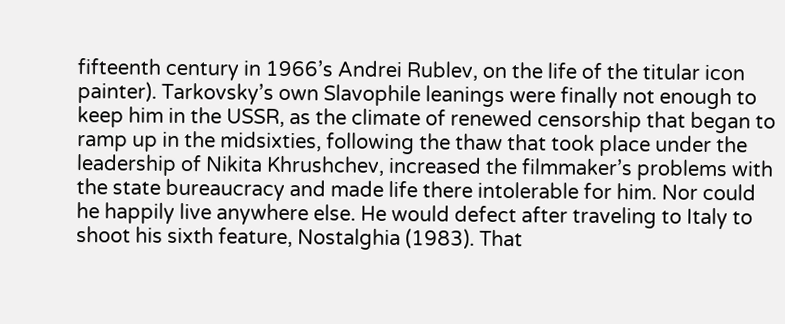fifteenth century in 1966’s Andrei Rublev, on the life of the titular icon painter). Tarkovsky’s own Slavophile leanings were finally not enough to keep him in the USSR, as the climate of renewed censorship that began to ramp up in the midsixties, following the thaw that took place under the leadership of Nikita Khrushchev, increased the filmmaker’s problems with the state bureaucracy and made life there intolerable for him. Nor could he happily live anywhere else. He would defect after traveling to Italy to shoot his sixth feature, Nostalghia (1983). That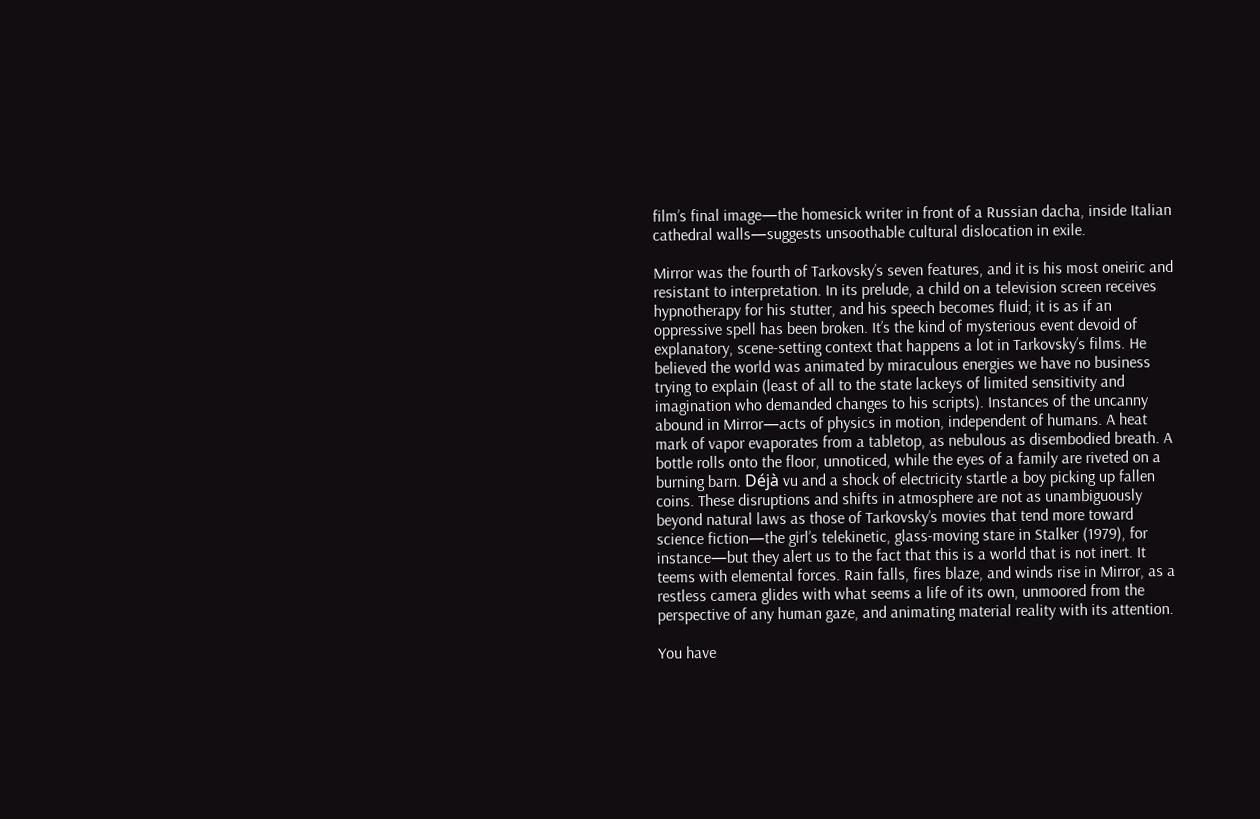film’s final image—the homesick writer in front of a Russian dacha, inside Italian cathedral walls—suggests unsoothable cultural dislocation in exile.

Mirror was the fourth of Tarkovsky’s seven features, and it is his most oneiric and resistant to interpretation. In its prelude, a child on a television screen receives hypnotherapy for his stutter, and his speech becomes fluid; it is as if an oppressive spell has been broken. It’s the kind of mysterious event devoid of explanatory, scene-setting context that happens a lot in Tarkovsky’s films. He believed the world was animated by miraculous energies we have no business trying to explain (least of all to the state lackeys of limited sensitivity and imagination who demanded changes to his scripts). Instances of the uncanny abound in Mirror—acts of physics in motion, independent of humans. A heat mark of vapor evaporates from a tabletop, as nebulous as disembodied breath. A bottle rolls onto the floor, unnoticed, while the eyes of a family are riveted on a burning barn. Déjà vu and a shock of electricity startle a boy picking up fallen coins. These disruptions and shifts in atmosphere are not as unambiguously beyond natural laws as those of Tarkovsky’s movies that tend more toward science fiction—the girl’s telekinetic, glass-moving stare in Stalker (1979), for instance—but they alert us to the fact that this is a world that is not inert. It teems with elemental forces. Rain falls, fires blaze, and winds rise in Mirror, as a restless camera glides with what seems a life of its own, unmoored from the perspective of any human gaze, and animating material reality with its attention.

You have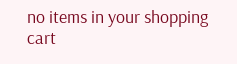no items in your shopping cart